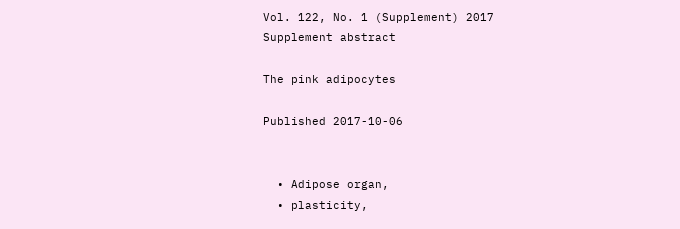Vol. 122, No. 1 (Supplement) 2017
Supplement abstract

The pink adipocytes

Published 2017-10-06


  • Adipose organ,
  • plasticity,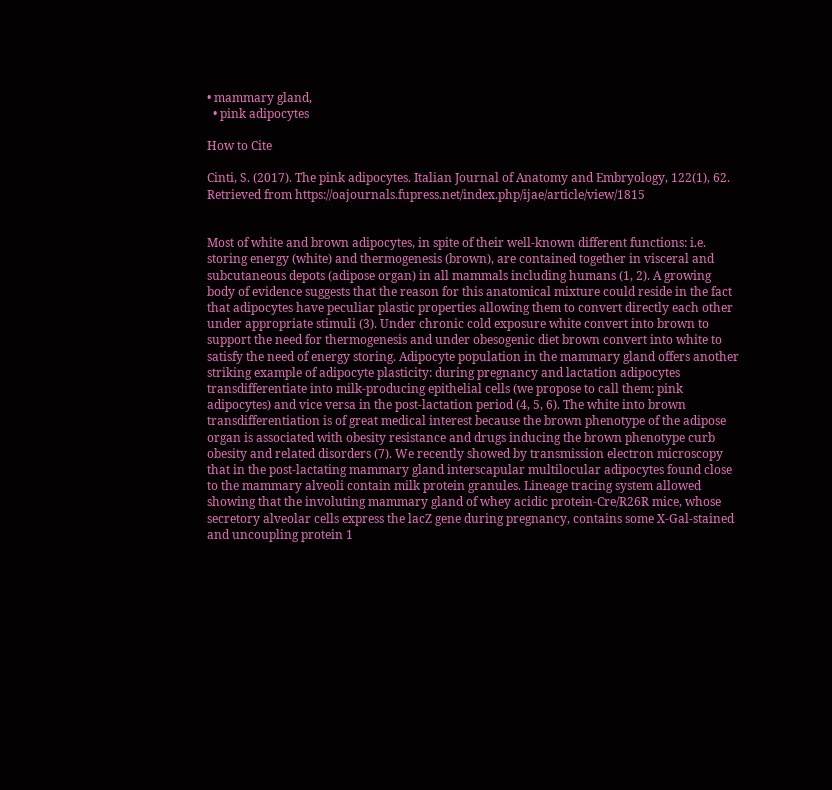• mammary gland,
  • pink adipocytes

How to Cite

Cinti, S. (2017). The pink adipocytes. Italian Journal of Anatomy and Embryology, 122(1), 62. Retrieved from https://oajournals.fupress.net/index.php/ijae/article/view/1815


Most of white and brown adipocytes, in spite of their well-known different functions: i.e. storing energy (white) and thermogenesis (brown), are contained together in visceral and subcutaneous depots (adipose organ) in all mammals including humans (1, 2). A growing body of evidence suggests that the reason for this anatomical mixture could reside in the fact that adipocytes have peculiar plastic properties allowing them to convert directly each other under appropriate stimuli (3). Under chronic cold exposure white convert into brown to support the need for thermogenesis and under obesogenic diet brown convert into white to satisfy the need of energy storing. Adipocyte population in the mammary gland offers another striking example of adipocyte plasticity: during pregnancy and lactation adipocytes transdifferentiate into milk-producing epithelial cells (we propose to call them: pink adipocytes) and vice versa in the post-lactation period (4, 5, 6). The white into brown transdifferentiation is of great medical interest because the brown phenotype of the adipose organ is associated with obesity resistance and drugs inducing the brown phenotype curb obesity and related disorders (7). We recently showed by transmission electron microscopy that in the post-lactating mammary gland interscapular multilocular adipocytes found close to the mammary alveoli contain milk protein granules. Lineage tracing system allowed showing that the involuting mammary gland of whey acidic protein-Cre/R26R mice, whose secretory alveolar cells express the lacZ gene during pregnancy, contains some X-Gal-stained and uncoupling protein 1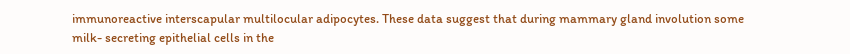immunoreactive interscapular multilocular adipocytes. These data suggest that during mammary gland involution some milk- secreting epithelial cells in the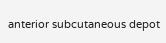anterior subcutaneous depot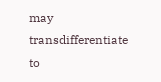may transdifferentiate to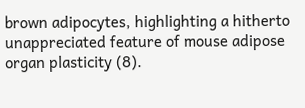brown adipocytes, highlighting a hitherto unappreciated feature of mouse adipose organ plasticity (8).